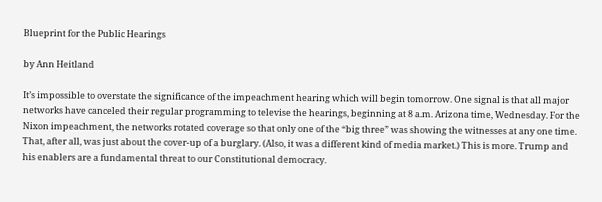Blueprint for the Public Hearings

by Ann Heitland

It’s impossible to overstate the significance of the impeachment hearing which will begin tomorrow. One signal is that all major networks have canceled their regular programming to televise the hearings, beginning at 8 a.m. Arizona time, Wednesday. For the Nixon impeachment, the networks rotated coverage so that only one of the “big three” was showing the witnesses at any one time. That, after all, was just about the cover-up of a burglary. (Also, it was a different kind of media market.) This is more. Trump and his enablers are a fundamental threat to our Constitutional democracy.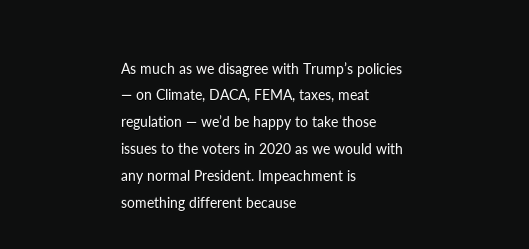As much as we disagree with Trump’s policies — on Climate, DACA, FEMA, taxes, meat regulation — we’d be happy to take those issues to the voters in 2020 as we would with any normal President. Impeachment is something different because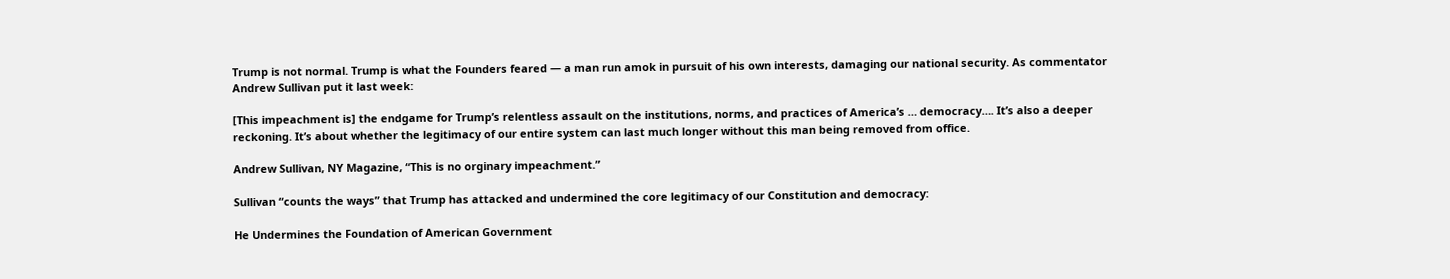Trump is not normal. Trump is what the Founders feared — a man run amok in pursuit of his own interests, damaging our national security. As commentator Andrew Sullivan put it last week:

[This impeachment is] the endgame for Trump’s relentless assault on the institutions, norms, and practices of America’s … democracy…. It’s also a deeper reckoning. It’s about whether the legitimacy of our entire system can last much longer without this man being removed from office.

Andrew Sullivan, NY Magazine, “This is no orginary impeachment.”

Sullivan “counts the ways” that Trump has attacked and undermined the core legitimacy of our Constitution and democracy:

He Undermines the Foundation of American Government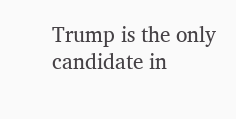Trump is the only candidate in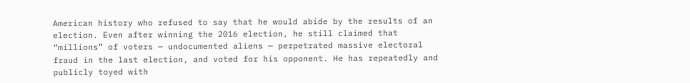American history who refused to say that he would abide by the results of an election. Even after winning the 2016 election, he still claimed that “millions” of voters — undocumented aliens — perpetrated massive electoral fraud in the last election, and voted for his opponent. He has repeatedly and publicly toyed with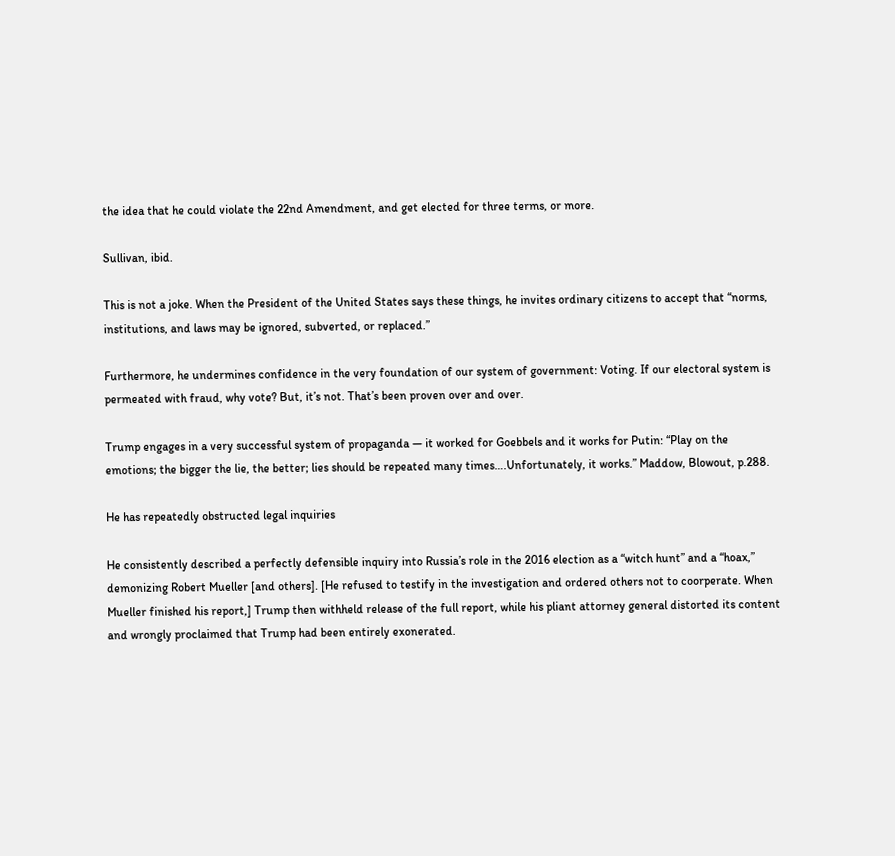the idea that he could violate the 22nd Amendment, and get elected for three terms, or more.

Sullivan, ibid.

This is not a joke. When the President of the United States says these things, he invites ordinary citizens to accept that “norms, institutions, and laws may be ignored, subverted, or replaced.”

Furthermore, he undermines confidence in the very foundation of our system of government: Voting. If our electoral system is permeated with fraud, why vote? But, it’s not. That’s been proven over and over.

Trump engages in a very successful system of propaganda — it worked for Goebbels and it works for Putin: “Play on the emotions; the bigger the lie, the better; lies should be repeated many times….Unfortunately, it works.” Maddow, Blowout, p.288.

He has repeatedly obstructed legal inquiries

He consistently described a perfectly defensible inquiry into Russia’s role in the 2016 election as a “witch hunt” and a “hoax,” demonizing Robert Mueller [and others]. [He refused to testify in the investigation and ordered others not to coorperate. When Mueller finished his report,] Trump then withheld release of the full report, while his pliant attorney general distorted its content and wrongly proclaimed that Trump had been entirely exonerated.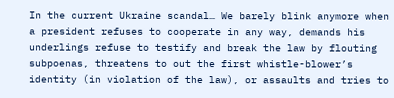In the current Ukraine scandal… We barely blink anymore when a president refuses to cooperate in any way, demands his underlings refuse to testify and break the law by flouting subpoenas, threatens to out the first whistle-blower’s identity (in violation of the law), or assaults and tries to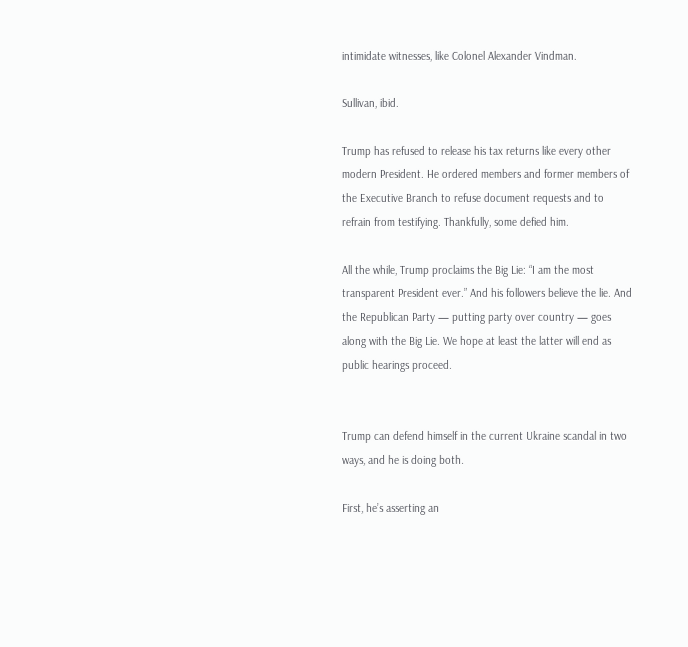intimidate witnesses, like Colonel Alexander Vindman.

Sullivan, ibid.

Trump has refused to release his tax returns like every other modern President. He ordered members and former members of the Executive Branch to refuse document requests and to refrain from testifying. Thankfully, some defied him.

All the while, Trump proclaims the Big Lie: “I am the most transparent President ever.” And his followers believe the lie. And the Republican Party — putting party over country — goes along with the Big Lie. We hope at least the latter will end as public hearings proceed.


Trump can defend himself in the current Ukraine scandal in two ways, and he is doing both.

First, he’s asserting an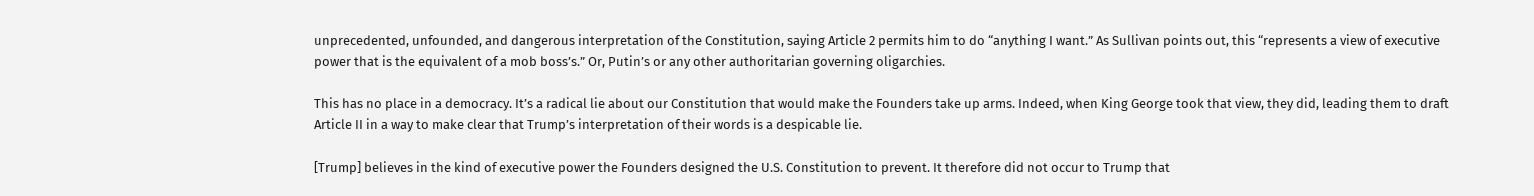unprecedented, unfounded, and dangerous interpretation of the Constitution, saying Article 2 permits him to do “anything I want.” As Sullivan points out, this “represents a view of executive power that is the equivalent of a mob boss’s.” Or, Putin’s or any other authoritarian governing oligarchies.

This has no place in a democracy. It’s a radical lie about our Constitution that would make the Founders take up arms. Indeed, when King George took that view, they did, leading them to draft Article II in a way to make clear that Trump’s interpretation of their words is a despicable lie.

[Trump] believes in the kind of executive power the Founders designed the U.S. Constitution to prevent. It therefore did not occur to Trump that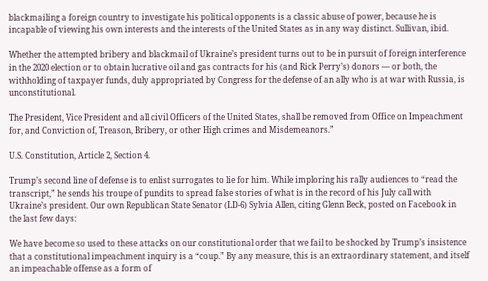blackmailing a foreign country to investigate his political opponents is a classic abuse of power, because he is incapable of viewing his own interests and the interests of the United States as in any way distinct. Sullivan, ibid.

Whether the attempted bribery and blackmail of Ukraine’s president turns out to be in pursuit of foreign interference in the 2020 election or to obtain lucrative oil and gas contracts for his (and Rick Perry’s) donors — or both, the withholding of taxpayer funds, duly appropriated by Congress for the defense of an ally who is at war with Russia, is unconstitutional.

The President, Vice President and all civil Officers of the United States, shall be removed from Office on Impeachment for, and Conviction of, Treason, Bribery, or other High crimes and Misdemeanors.”

U.S. Constitution, Article 2, Section 4.

Trump’s second line of defense is to enlist surrogates to lie for him. While imploring his rally audiences to “read the transcript,” he sends his troupe of pundits to spread false stories of what is in the record of his July call with Ukraine’s president. Our own Republican State Senator (LD-6) Sylvia Allen, citing Glenn Beck, posted on Facebook in the last few days:

We have become so used to these attacks on our constitutional order that we fail to be shocked by Trump’s insistence that a constitutional impeachment inquiry is a “coup.” By any measure, this is an extraordinary statement, and itself an impeachable offense as a form of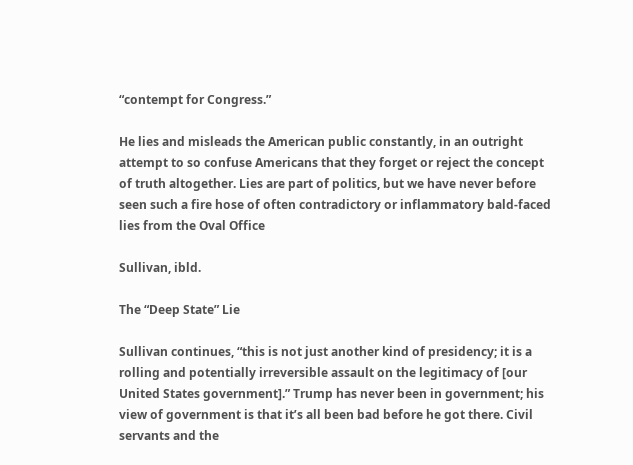“contempt for Congress.”

He lies and misleads the American public constantly, in an outright attempt to so confuse Americans that they forget or reject the concept of truth altogether. Lies are part of politics, but we have never before seen such a fire hose of often contradictory or inflammatory bald-faced lies from the Oval Office

Sullivan, ibld.

The “Deep State” Lie

Sullivan continues, “this is not just another kind of presidency; it is a rolling and potentially irreversible assault on the legitimacy of [our United States government].” Trump has never been in government; his view of government is that it’s all been bad before he got there. Civil servants and the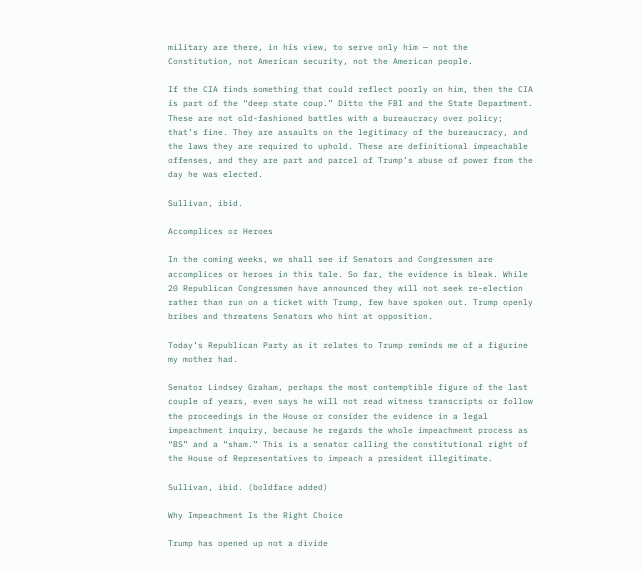military are there, in his view, to serve only him — not the Constitution, not American security, not the American people.

If the CIA finds something that could reflect poorly on him, then the CIA is part of the “deep state coup.” Ditto the FBI and the State Department. These are not old-fashioned battles with a bureaucracy over policy; that’s fine. They are assaults on the legitimacy of the bureaucracy, and the laws they are required to uphold. These are definitional impeachable offenses, and they are part and parcel of Trump’s abuse of power from the day he was elected.

Sullivan, ibid.

Accomplices or Heroes

In the coming weeks, we shall see if Senators and Congressmen are accomplices or heroes in this tale. So far, the evidence is bleak. While 20 Republican Congressmen have announced they will not seek re-election rather than run on a ticket with Trump, few have spoken out. Trump openly bribes and threatens Senators who hint at opposition.

Today’s Republican Party as it relates to Trump reminds me of a figurine my mother had.

Senator Lindsey Graham, perhaps the most contemptible figure of the last couple of years, even says he will not read witness transcripts or follow the proceedings in the House or consider the evidence in a legal impeachment inquiry, because he regards the whole impeachment process as “BS” and a “sham.” This is a senator calling the constitutional right of the House of Representatives to impeach a president illegitimate.

Sullivan, ibid. (boldface added)

Why Impeachment Is the Right Choice

Trump has opened up not a divide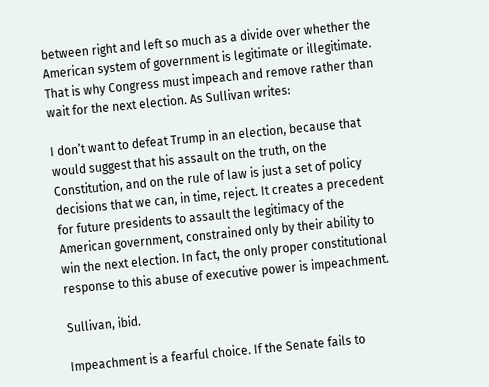between right and left so much as a divide over whether the American system of government is legitimate or illegitimate.  That is why Congress must impeach and remove rather than wait for the next election. As Sullivan writes:

I don’t want to defeat Trump in an election, because that would suggest that his assault on the truth, on the Constitution, and on the rule of law is just a set of policy decisions that we can, in time, reject. It creates a precedent for future presidents to assault the legitimacy of the American government, constrained only by their ability to win the next election. In fact, the only proper constitutional response to this abuse of executive power is impeachment.

Sullivan, ibid.

Impeachment is a fearful choice. If the Senate fails to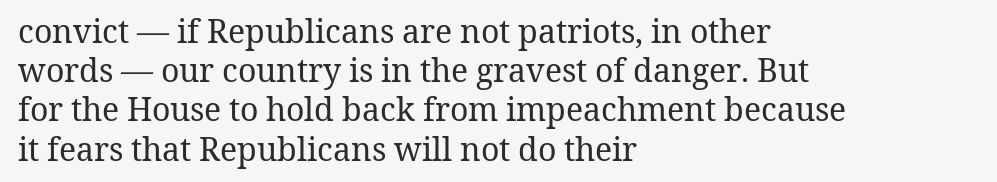convict — if Republicans are not patriots, in other words — our country is in the gravest of danger. But for the House to hold back from impeachment because it fears that Republicans will not do their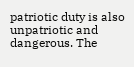patriotic duty is also unpatriotic and dangerous. The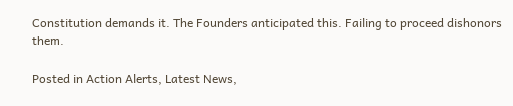Constitution demands it. The Founders anticipated this. Failing to proceed dishonors them.

Posted in Action Alerts, Latest News,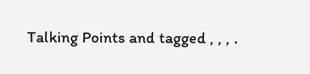Talking Points and tagged , , , .